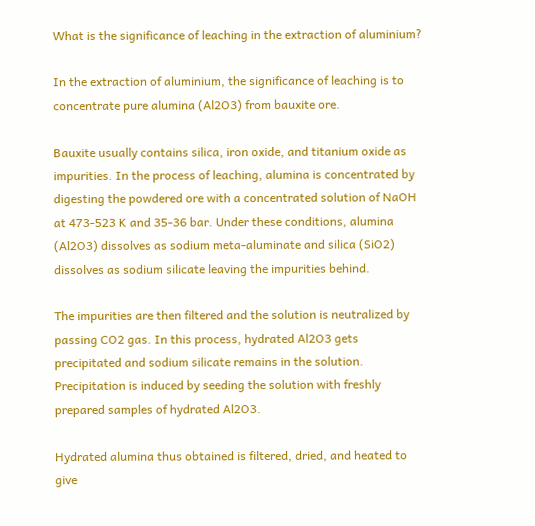What is the significance of leaching in the extraction of aluminium?

In the extraction of aluminium, the significance of leaching is to concentrate pure alumina (Al2O3) from bauxite ore.

Bauxite usually contains silica, iron oxide, and titanium oxide as impurities. In the process of leaching, alumina is concentrated by digesting the powdered ore with a concentrated solution of NaOH at 473-523 K and 35-36 bar. Under these conditions, alumina (Al2O3) dissolves as sodium meta-aluminate and silica (SiO2) dissolves as sodium silicate leaving the impurities behind.

The impurities are then filtered and the solution is neutralized by passing CO2 gas. In this process, hydrated Al2O3 gets precipitated and sodium silicate remains in the solution. Precipitation is induced by seeding the solution with freshly prepared samples of hydrated Al2O3.

Hydrated alumina thus obtained is filtered, dried, and heated to give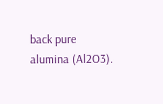back pure alumina (Al2O3).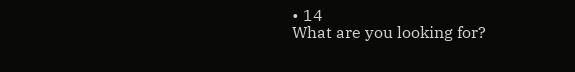• 14
What are you looking for?